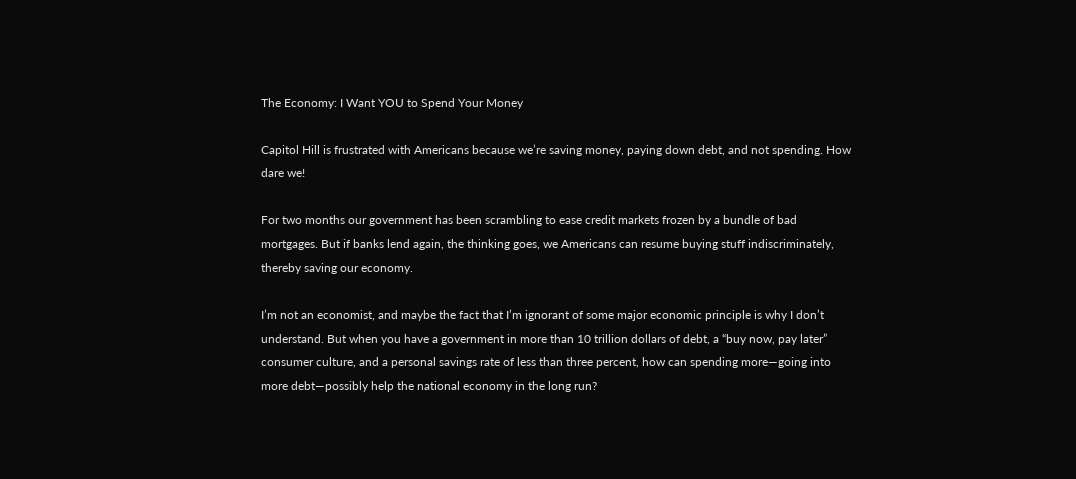The Economy: I Want YOU to Spend Your Money

Capitol Hill is frustrated with Americans because we’re saving money, paying down debt, and not spending. How dare we!

For two months our government has been scrambling to ease credit markets frozen by a bundle of bad mortgages. But if banks lend again, the thinking goes, we Americans can resume buying stuff indiscriminately, thereby saving our economy.

I’m not an economist, and maybe the fact that I’m ignorant of some major economic principle is why I don’t understand. But when you have a government in more than 10 trillion dollars of debt, a “buy now, pay later” consumer culture, and a personal savings rate of less than three percent, how can spending more—going into more debt—possibly help the national economy in the long run?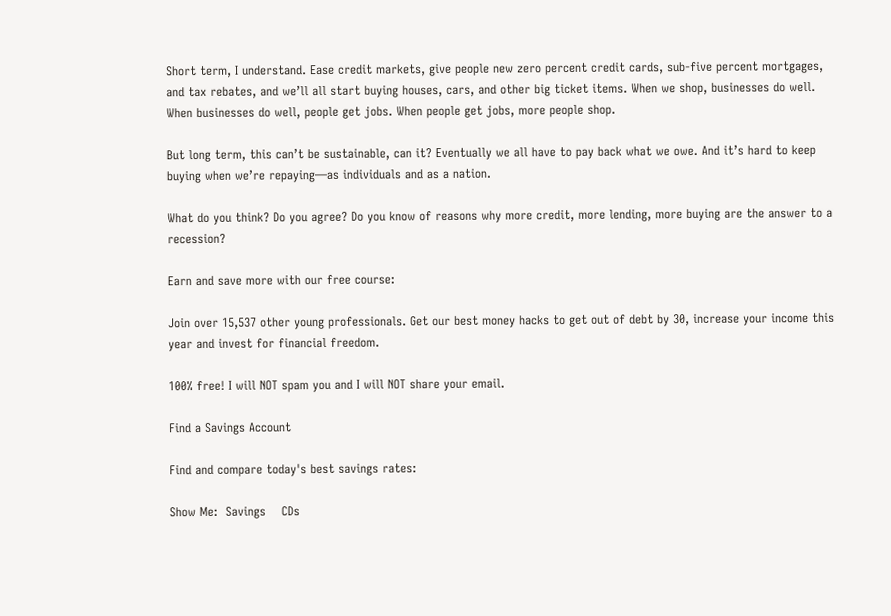Short term, I understand. Ease credit markets, give people new zero percent credit cards, sub-five percent mortgages, and tax rebates, and we’ll all start buying houses, cars, and other big ticket items. When we shop, businesses do well. When businesses do well, people get jobs. When people get jobs, more people shop.

But long term, this can’t be sustainable, can it? Eventually we all have to pay back what we owe. And it’s hard to keep buying when we’re repaying—as individuals and as a nation.

What do you think? Do you agree? Do you know of reasons why more credit, more lending, more buying are the answer to a recession?

Earn and save more with our free course:

Join over 15,537 other young professionals. Get our best money hacks to get out of debt by 30, increase your income this year and invest for financial freedom.

100% free! I will NOT spam you and I will NOT share your email.

Find a Savings Account

Find and compare today's best savings rates:

Show Me:  Savings    CDs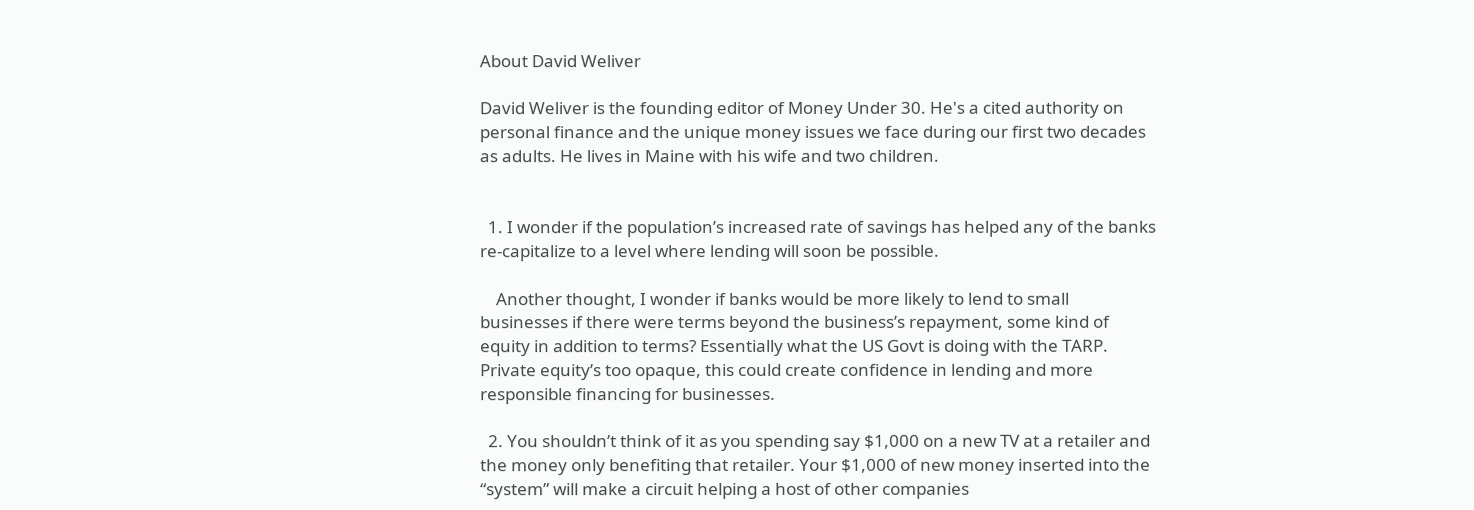About David Weliver

David Weliver is the founding editor of Money Under 30. He's a cited authority on personal finance and the unique money issues we face during our first two decades as adults. He lives in Maine with his wife and two children.


  1. I wonder if the population’s increased rate of savings has helped any of the banks re-capitalize to a level where lending will soon be possible.

    Another thought, I wonder if banks would be more likely to lend to small businesses if there were terms beyond the business’s repayment, some kind of equity in addition to terms? Essentially what the US Govt is doing with the TARP. Private equity’s too opaque, this could create confidence in lending and more responsible financing for businesses.

  2. You shouldn’t think of it as you spending say $1,000 on a new TV at a retailer and the money only benefiting that retailer. Your $1,000 of new money inserted into the “system” will make a circuit helping a host of other companies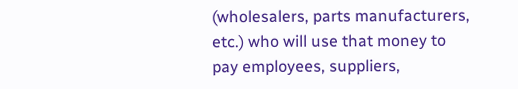(wholesalers, parts manufacturers, etc.) who will use that money to pay employees, suppliers,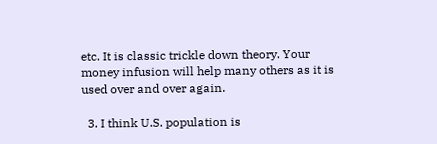etc. It is classic trickle down theory. Your money infusion will help many others as it is used over and over again.

  3. I think U.S. population is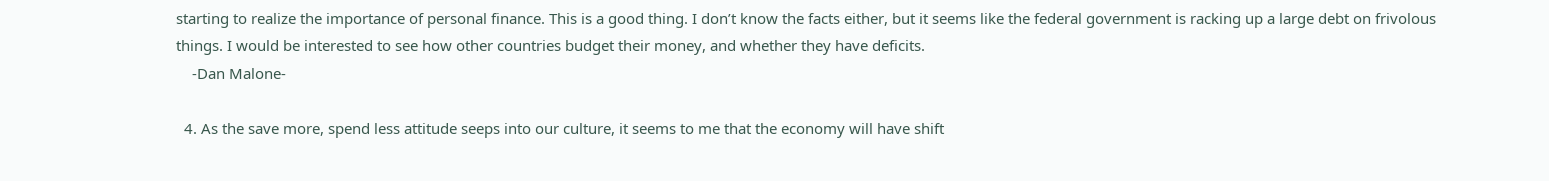starting to realize the importance of personal finance. This is a good thing. I don’t know the facts either, but it seems like the federal government is racking up a large debt on frivolous things. I would be interested to see how other countries budget their money, and whether they have deficits.
    -Dan Malone-

  4. As the save more, spend less attitude seeps into our culture, it seems to me that the economy will have shift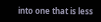into one that is less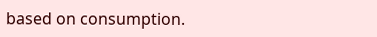based on consumption.